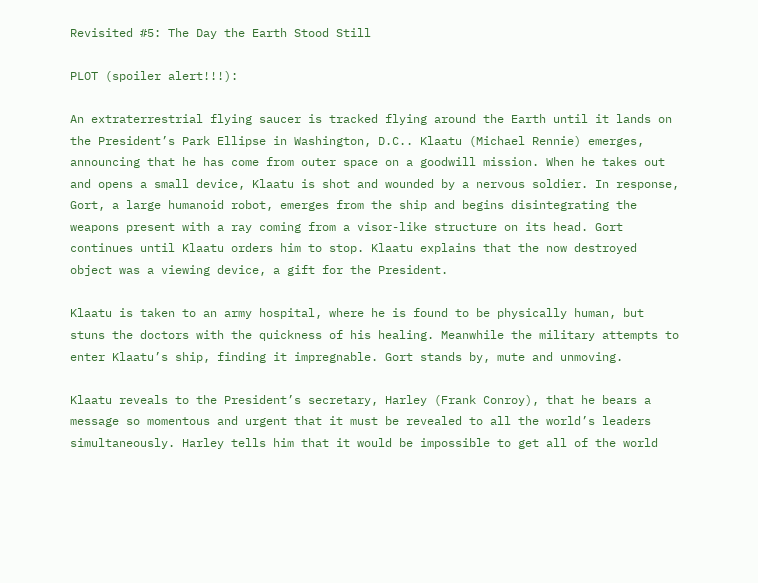Revisited #5: The Day the Earth Stood Still

PLOT (spoiler alert!!!):

An extraterrestrial flying saucer is tracked flying around the Earth until it lands on the President’s Park Ellipse in Washington, D.C.. Klaatu (Michael Rennie) emerges, announcing that he has come from outer space on a goodwill mission. When he takes out and opens a small device, Klaatu is shot and wounded by a nervous soldier. In response, Gort, a large humanoid robot, emerges from the ship and begins disintegrating the weapons present with a ray coming from a visor-like structure on its head. Gort continues until Klaatu orders him to stop. Klaatu explains that the now destroyed object was a viewing device, a gift for the President.

Klaatu is taken to an army hospital, where he is found to be physically human, but stuns the doctors with the quickness of his healing. Meanwhile the military attempts to enter Klaatu’s ship, finding it impregnable. Gort stands by, mute and unmoving.

Klaatu reveals to the President’s secretary, Harley (Frank Conroy), that he bears a message so momentous and urgent that it must be revealed to all the world’s leaders simultaneously. Harley tells him that it would be impossible to get all of the world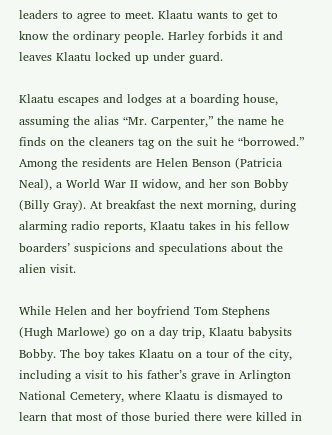leaders to agree to meet. Klaatu wants to get to know the ordinary people. Harley forbids it and leaves Klaatu locked up under guard.

Klaatu escapes and lodges at a boarding house, assuming the alias “Mr. Carpenter,” the name he finds on the cleaners tag on the suit he “borrowed.” Among the residents are Helen Benson (Patricia Neal), a World War II widow, and her son Bobby (Billy Gray). At breakfast the next morning, during alarming radio reports, Klaatu takes in his fellow boarders’ suspicions and speculations about the alien visit.

While Helen and her boyfriend Tom Stephens (Hugh Marlowe) go on a day trip, Klaatu babysits Bobby. The boy takes Klaatu on a tour of the city, including a visit to his father’s grave in Arlington National Cemetery, where Klaatu is dismayed to learn that most of those buried there were killed in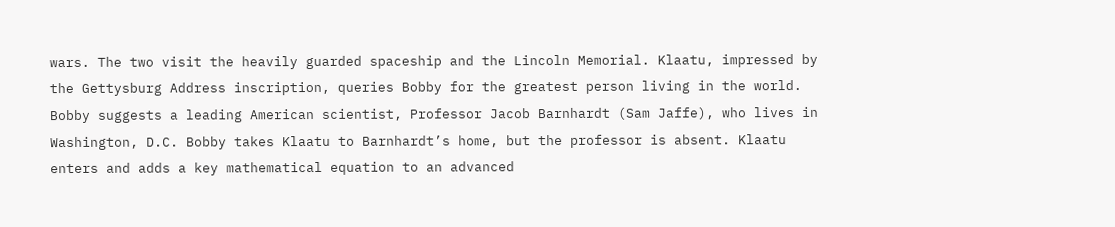wars. The two visit the heavily guarded spaceship and the Lincoln Memorial. Klaatu, impressed by the Gettysburg Address inscription, queries Bobby for the greatest person living in the world. Bobby suggests a leading American scientist, Professor Jacob Barnhardt (Sam Jaffe), who lives in Washington, D.C. Bobby takes Klaatu to Barnhardt’s home, but the professor is absent. Klaatu enters and adds a key mathematical equation to an advanced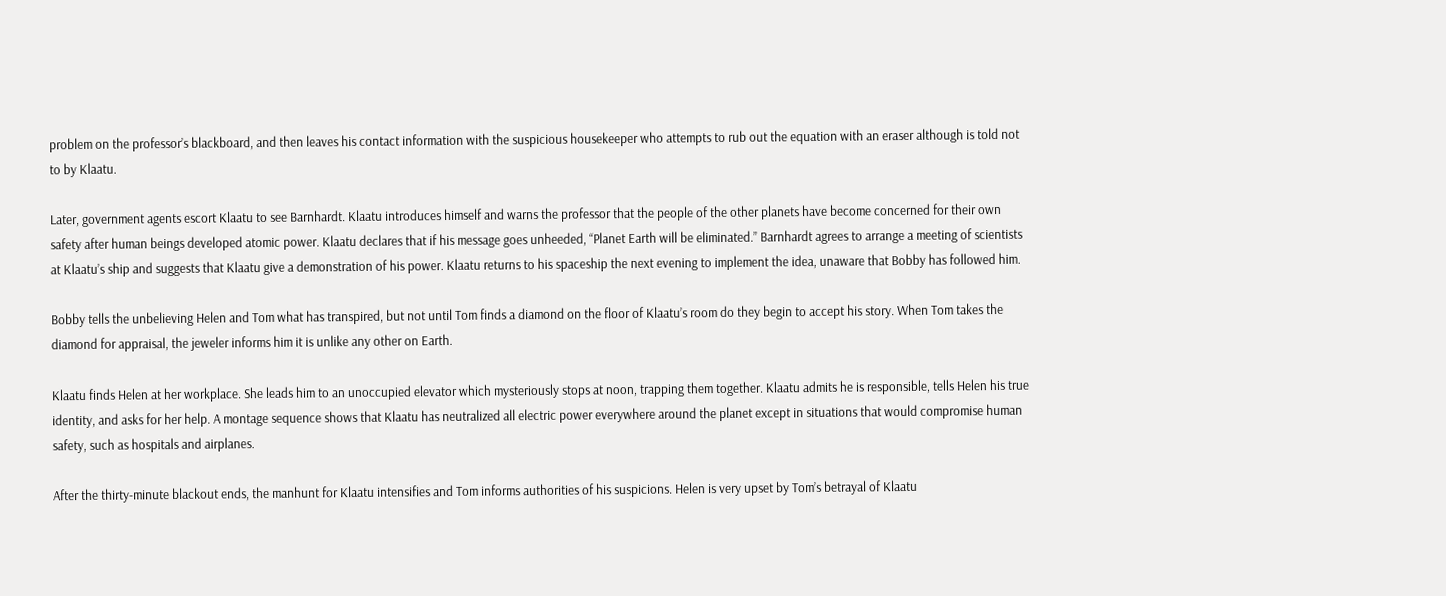problem on the professor’s blackboard, and then leaves his contact information with the suspicious housekeeper who attempts to rub out the equation with an eraser although is told not to by Klaatu.

Later, government agents escort Klaatu to see Barnhardt. Klaatu introduces himself and warns the professor that the people of the other planets have become concerned for their own safety after human beings developed atomic power. Klaatu declares that if his message goes unheeded, “Planet Earth will be eliminated.” Barnhardt agrees to arrange a meeting of scientists at Klaatu’s ship and suggests that Klaatu give a demonstration of his power. Klaatu returns to his spaceship the next evening to implement the idea, unaware that Bobby has followed him.

Bobby tells the unbelieving Helen and Tom what has transpired, but not until Tom finds a diamond on the floor of Klaatu’s room do they begin to accept his story. When Tom takes the diamond for appraisal, the jeweler informs him it is unlike any other on Earth.

Klaatu finds Helen at her workplace. She leads him to an unoccupied elevator which mysteriously stops at noon, trapping them together. Klaatu admits he is responsible, tells Helen his true identity, and asks for her help. A montage sequence shows that Klaatu has neutralized all electric power everywhere around the planet except in situations that would compromise human safety, such as hospitals and airplanes.

After the thirty-minute blackout ends, the manhunt for Klaatu intensifies and Tom informs authorities of his suspicions. Helen is very upset by Tom’s betrayal of Klaatu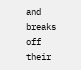and breaks off their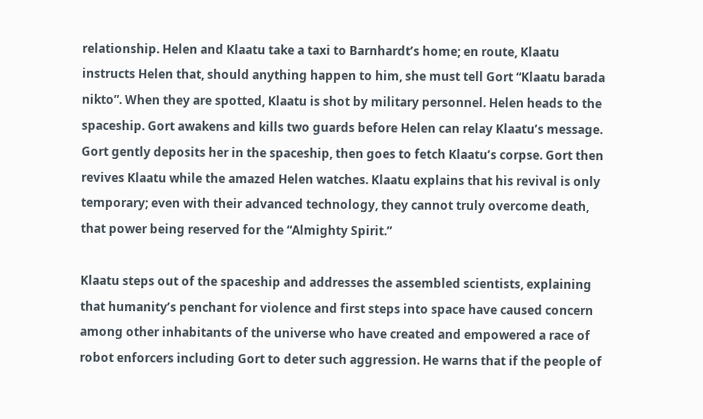relationship. Helen and Klaatu take a taxi to Barnhardt’s home; en route, Klaatu instructs Helen that, should anything happen to him, she must tell Gort “Klaatu barada nikto”. When they are spotted, Klaatu is shot by military personnel. Helen heads to the spaceship. Gort awakens and kills two guards before Helen can relay Klaatu’s message. Gort gently deposits her in the spaceship, then goes to fetch Klaatu’s corpse. Gort then revives Klaatu while the amazed Helen watches. Klaatu explains that his revival is only temporary; even with their advanced technology, they cannot truly overcome death, that power being reserved for the “Almighty Spirit.”

Klaatu steps out of the spaceship and addresses the assembled scientists, explaining that humanity’s penchant for violence and first steps into space have caused concern among other inhabitants of the universe who have created and empowered a race of robot enforcers including Gort to deter such aggression. He warns that if the people of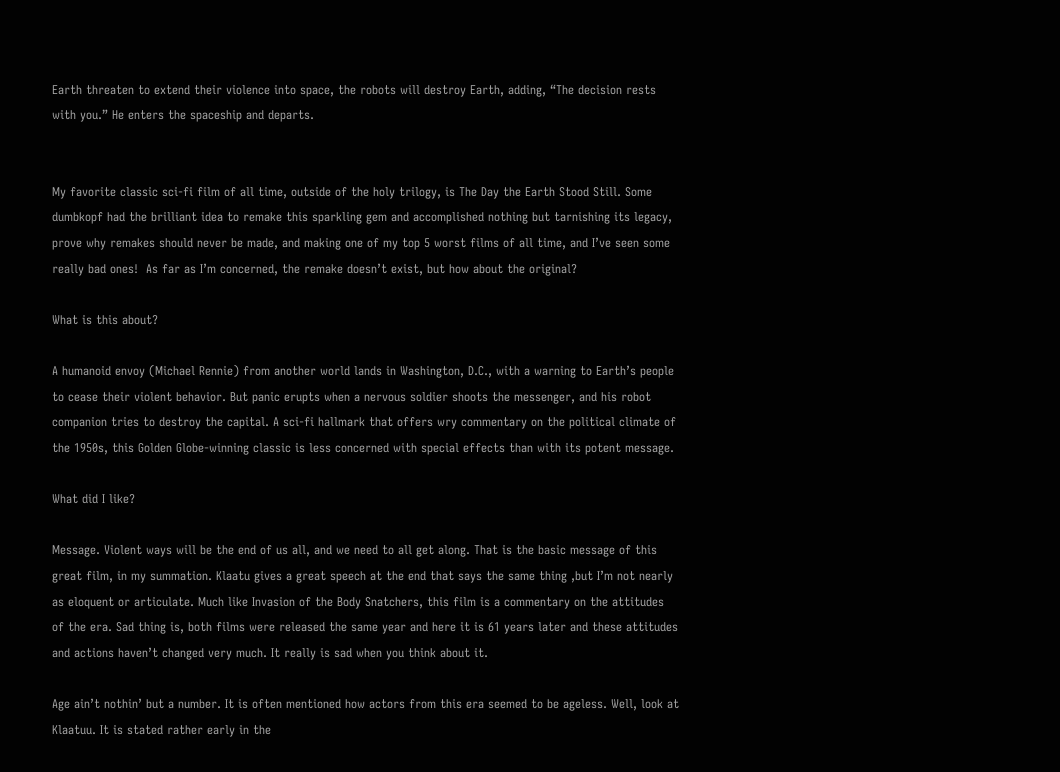Earth threaten to extend their violence into space, the robots will destroy Earth, adding, “The decision rests with you.” He enters the spaceship and departs.


My favorite classic sci-fi film of all time, outside of the holy trilogy, is The Day the Earth Stood Still. Some dumbkopf had the brilliant idea to remake this sparkling gem and accomplished nothing but tarnishing its legacy, prove why remakes should never be made, and making one of my top 5 worst films of all time, and I’ve seen some really bad ones!  As far as I’m concerned, the remake doesn’t exist, but how about the original?

What is this about?

A humanoid envoy (Michael Rennie) from another world lands in Washington, D.C., with a warning to Earth’s people to cease their violent behavior. But panic erupts when a nervous soldier shoots the messenger, and his robot companion tries to destroy the capital. A sci-fi hallmark that offers wry commentary on the political climate of the 1950s, this Golden Globe-winning classic is less concerned with special effects than with its potent message.

What did I like?

Message. Violent ways will be the end of us all, and we need to all get along. That is the basic message of this great film, in my summation. Klaatu gives a great speech at the end that says the same thing ,but I’m not nearly as eloquent or articulate. Much like Invasion of the Body Snatchers, this film is a commentary on the attitudes of the era. Sad thing is, both films were released the same year and here it is 61 years later and these attitudes and actions haven’t changed very much. It really is sad when you think about it.

Age ain’t nothin’ but a number. It is often mentioned how actors from this era seemed to be ageless. Well, look at Klaatuu. It is stated rather early in the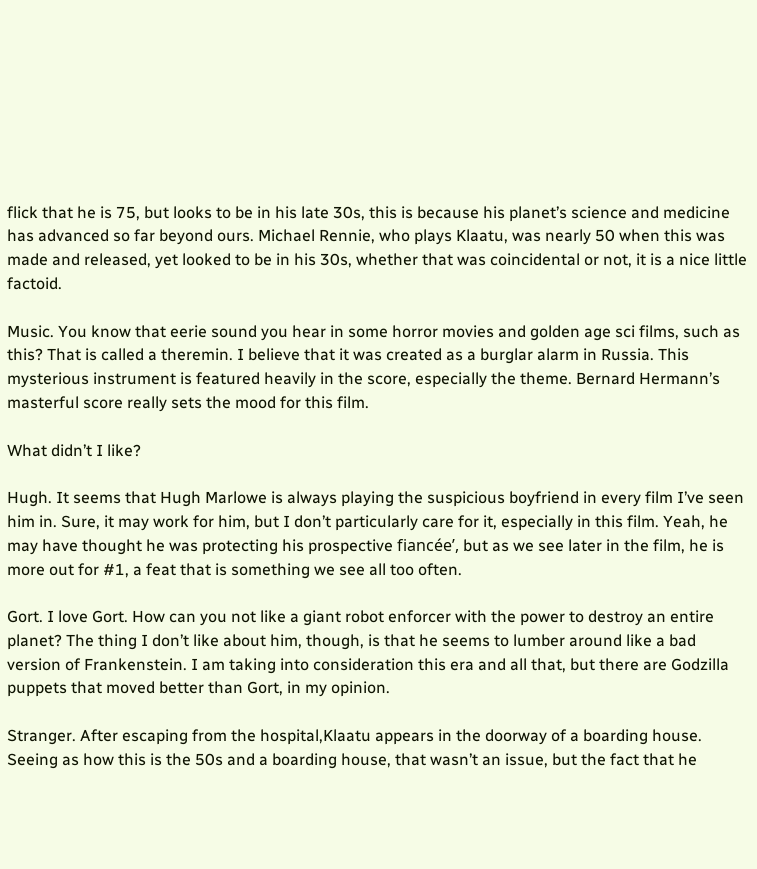flick that he is 75, but looks to be in his late 30s, this is because his planet’s science and medicine has advanced so far beyond ours. Michael Rennie, who plays Klaatu, was nearly 50 when this was made and released, yet looked to be in his 30s, whether that was coincidental or not, it is a nice little factoid.

Music. You know that eerie sound you hear in some horror movies and golden age sci films, such as this? That is called a theremin. I believe that it was created as a burglar alarm in Russia. This mysterious instrument is featured heavily in the score, especially the theme. Bernard Hermann’s masterful score really sets the mood for this film.

What didn’t I like?

Hugh. It seems that Hugh Marlowe is always playing the suspicious boyfriend in every film I’ve seen him in. Sure, it may work for him, but I don’t particularly care for it, especially in this film. Yeah, he may have thought he was protecting his prospective fiancée’, but as we see later in the film, he is more out for #1, a feat that is something we see all too often.

Gort. I love Gort. How can you not like a giant robot enforcer with the power to destroy an entire planet? The thing I don’t like about him, though, is that he seems to lumber around like a bad version of Frankenstein. I am taking into consideration this era and all that, but there are Godzilla puppets that moved better than Gort, in my opinion.

Stranger. After escaping from the hospital,Klaatu appears in the doorway of a boarding house. Seeing as how this is the 50s and a boarding house, that wasn’t an issue, but the fact that he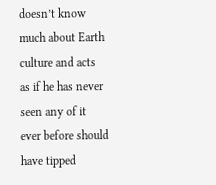doesn’t know much about Earth culture and acts as if he has never seen any of it ever before should have tipped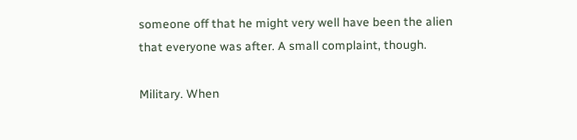someone off that he might very well have been the alien that everyone was after. A small complaint, though.

Military. When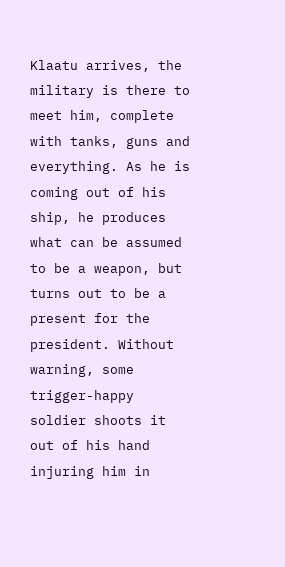Klaatu arrives, the military is there to meet him, complete with tanks, guns and everything. As he is coming out of his ship, he produces what can be assumed to be a weapon, but turns out to be a present for the president. Without warning, some trigger-happy soldier shoots it out of his hand injuring him in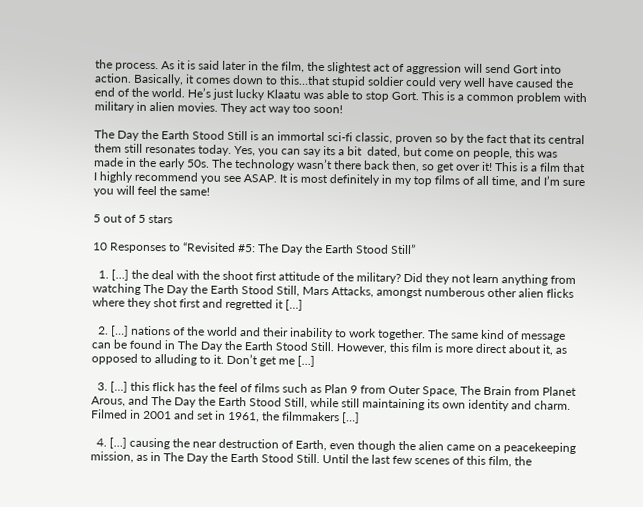the process. As it is said later in the film, the slightest act of aggression will send Gort into action. Basically, it comes down to this…that stupid soldier could very well have caused the end of the world. He’s just lucky Klaatu was able to stop Gort. This is a common problem with military in alien movies. They act way too soon!

The Day the Earth Stood Still is an immortal sci-fi classic, proven so by the fact that its central them still resonates today. Yes, you can say its a bit  dated, but come on people, this was made in the early 50s. The technology wasn’t there back then, so get over it! This is a film that I highly recommend you see ASAP. It is most definitely in my top films of all time, and I’m sure you will feel the same!

5 out of 5 stars

10 Responses to “Revisited #5: The Day the Earth Stood Still”

  1. […] the deal with the shoot first attitude of the military? Did they not learn anything from watching The Day the Earth Stood Still, Mars Attacks, amongst numberous other alien flicks where they shot first and regretted it […]

  2. […] nations of the world and their inability to work together. The same kind of message can be found in The Day the Earth Stood Still. However, this film is more direct about it, as opposed to alluding to it. Don’t get me […]

  3. […] this flick has the feel of films such as Plan 9 from Outer Space, The Brain from Planet Arous, and The Day the Earth Stood Still, while still maintaining its own identity and charm. Filmed in 2001 and set in 1961, the filmmakers […]

  4. […] causing the near destruction of Earth, even though the alien came on a peacekeeping mission, as in The Day the Earth Stood Still. Until the last few scenes of this film, the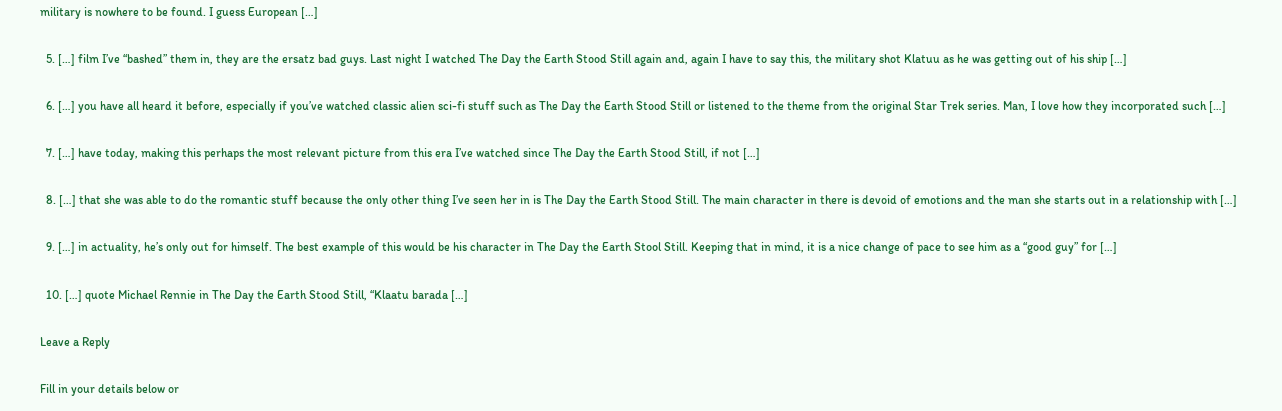military is nowhere to be found. I guess European […]

  5. […] film I’ve “bashed” them in, they are the ersatz bad guys. Last night I watched The Day the Earth Stood Still again and, again I have to say this, the military shot Klatuu as he was getting out of his ship […]

  6. […] you have all heard it before, especially if you’ve watched classic alien sci-fi stuff such as The Day the Earth Stood Still or listened to the theme from the original Star Trek series. Man, I love how they incorporated such […]

  7. […] have today, making this perhaps the most relevant picture from this era I’ve watched since The Day the Earth Stood Still, if not […]

  8. […] that she was able to do the romantic stuff because the only other thing I’ve seen her in is The Day the Earth Stood Still. The main character in there is devoid of emotions and the man she starts out in a relationship with […]

  9. […] in actuality, he’s only out for himself. The best example of this would be his character in The Day the Earth Stool Still. Keeping that in mind, it is a nice change of pace to see him as a “good guy” for […]

  10. […] quote Michael Rennie in The Day the Earth Stood Still, “Klaatu barada […]

Leave a Reply

Fill in your details below or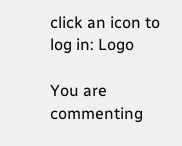click an icon to log in: Logo

You are commenting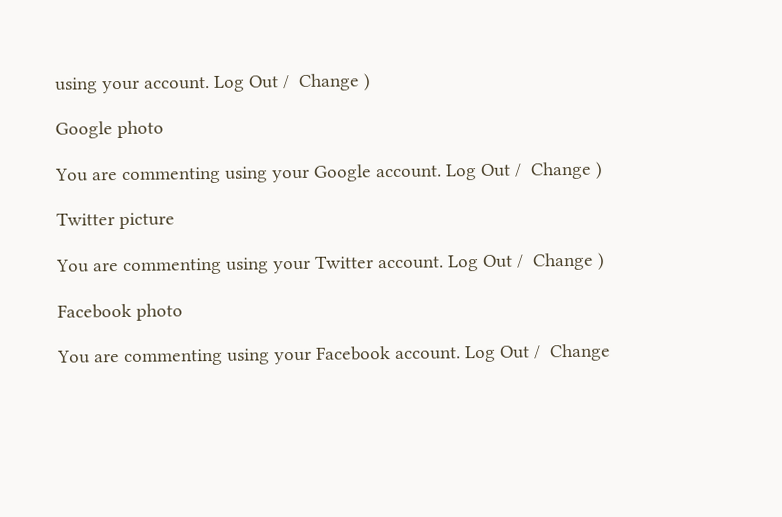using your account. Log Out /  Change )

Google photo

You are commenting using your Google account. Log Out /  Change )

Twitter picture

You are commenting using your Twitter account. Log Out /  Change )

Facebook photo

You are commenting using your Facebook account. Log Out /  Change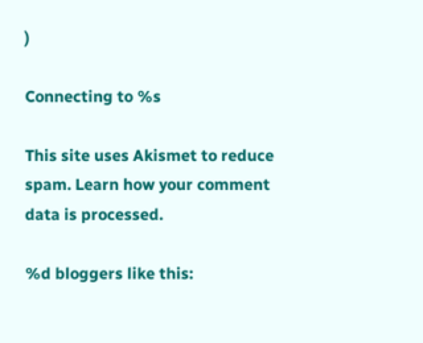)

Connecting to %s

This site uses Akismet to reduce spam. Learn how your comment data is processed.

%d bloggers like this: